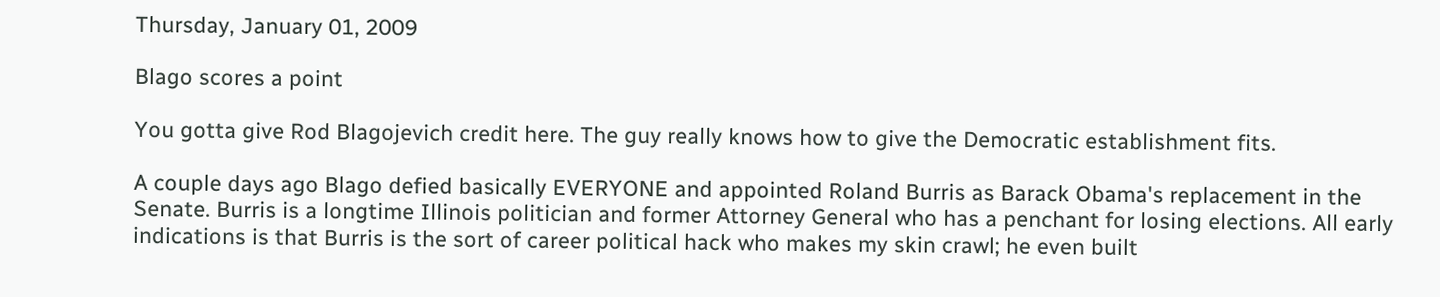Thursday, January 01, 2009

Blago scores a point

You gotta give Rod Blagojevich credit here. The guy really knows how to give the Democratic establishment fits.

A couple days ago Blago defied basically EVERYONE and appointed Roland Burris as Barack Obama's replacement in the Senate. Burris is a longtime Illinois politician and former Attorney General who has a penchant for losing elections. All early indications is that Burris is the sort of career political hack who makes my skin crawl; he even built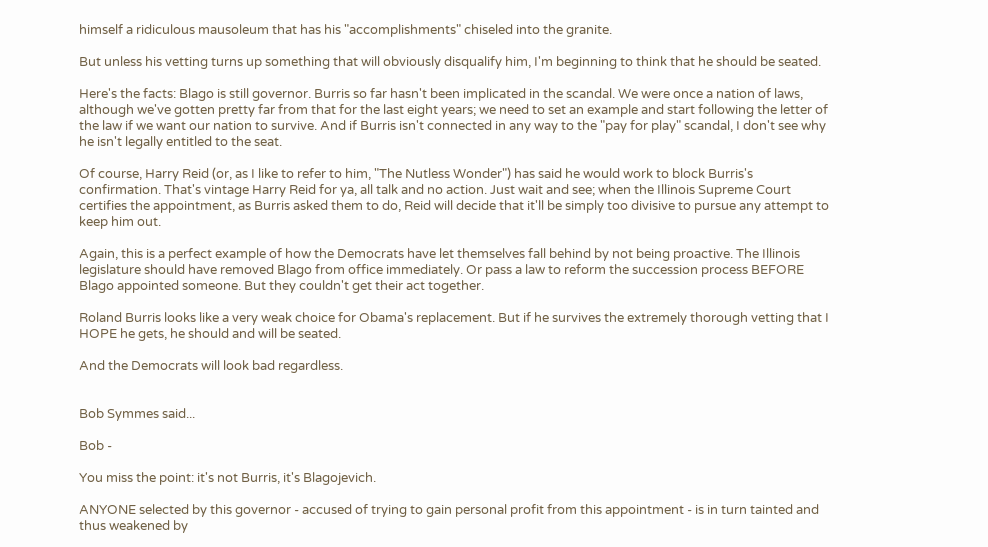himself a ridiculous mausoleum that has his "accomplishments" chiseled into the granite.

But unless his vetting turns up something that will obviously disqualify him, I'm beginning to think that he should be seated.

Here's the facts: Blago is still governor. Burris so far hasn't been implicated in the scandal. We were once a nation of laws, although we've gotten pretty far from that for the last eight years; we need to set an example and start following the letter of the law if we want our nation to survive. And if Burris isn't connected in any way to the "pay for play" scandal, I don't see why he isn't legally entitled to the seat.

Of course, Harry Reid (or, as I like to refer to him, "The Nutless Wonder") has said he would work to block Burris's confirmation. That's vintage Harry Reid for ya, all talk and no action. Just wait and see; when the Illinois Supreme Court certifies the appointment, as Burris asked them to do, Reid will decide that it'll be simply too divisive to pursue any attempt to keep him out.

Again, this is a perfect example of how the Democrats have let themselves fall behind by not being proactive. The Illinois legislature should have removed Blago from office immediately. Or pass a law to reform the succession process BEFORE Blago appointed someone. But they couldn't get their act together.

Roland Burris looks like a very weak choice for Obama's replacement. But if he survives the extremely thorough vetting that I HOPE he gets, he should and will be seated.

And the Democrats will look bad regardless.


Bob Symmes said...

Bob -

You miss the point: it's not Burris, it's Blagojevich.

ANYONE selected by this governor - accused of trying to gain personal profit from this appointment - is in turn tainted and thus weakened by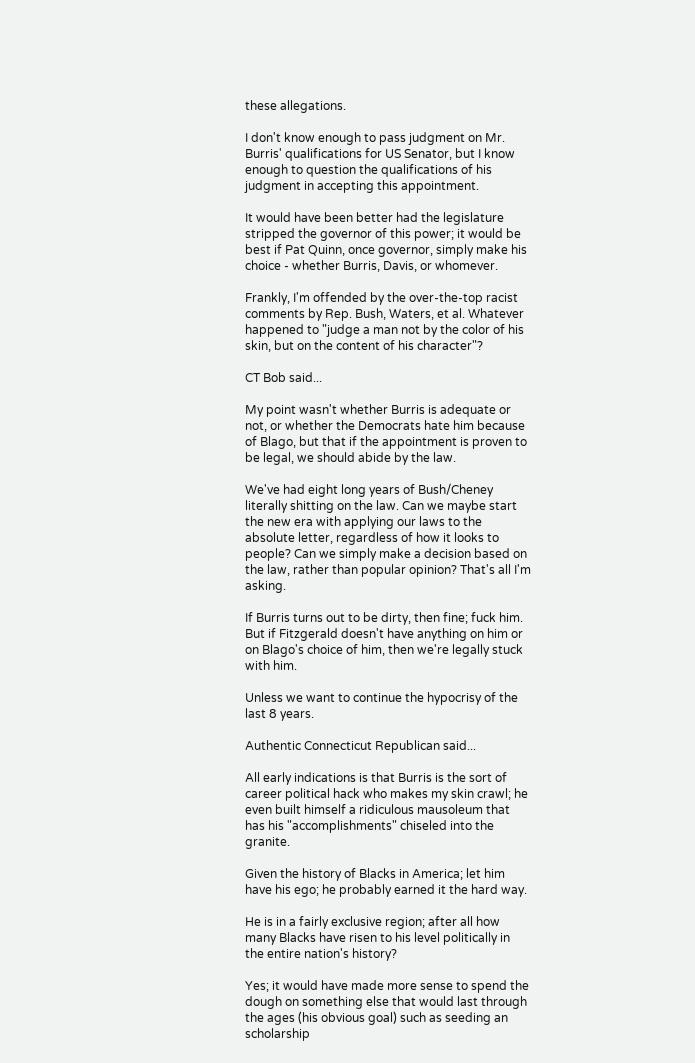these allegations.

I don't know enough to pass judgment on Mr. Burris' qualifications for US Senator, but I know enough to question the qualifications of his judgment in accepting this appointment.

It would have been better had the legislature stripped the governor of this power; it would be best if Pat Quinn, once governor, simply make his choice - whether Burris, Davis, or whomever.

Frankly, I'm offended by the over-the-top racist comments by Rep. Bush, Waters, et al. Whatever happened to "judge a man not by the color of his skin, but on the content of his character"?

CT Bob said...

My point wasn't whether Burris is adequate or not, or whether the Democrats hate him because of Blago, but that if the appointment is proven to be legal, we should abide by the law.

We've had eight long years of Bush/Cheney literally shitting on the law. Can we maybe start the new era with applying our laws to the absolute letter, regardless of how it looks to people? Can we simply make a decision based on the law, rather than popular opinion? That's all I'm asking.

If Burris turns out to be dirty, then fine; fuck him. But if Fitzgerald doesn't have anything on him or on Blago's choice of him, then we're legally stuck with him.

Unless we want to continue the hypocrisy of the last 8 years.

Authentic Connecticut Republican said...

All early indications is that Burris is the sort of career political hack who makes my skin crawl; he even built himself a ridiculous mausoleum that has his "accomplishments" chiseled into the granite.

Given the history of Blacks in America; let him have his ego; he probably earned it the hard way.

He is in a fairly exclusive region; after all how many Blacks have risen to his level politically in the entire nation's history?

Yes; it would have made more sense to spend the dough on something else that would last through the ages (his obvious goal) such as seeding an scholarship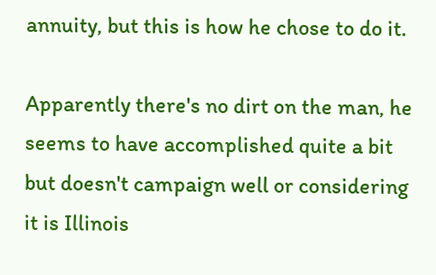annuity, but this is how he chose to do it.

Apparently there's no dirt on the man, he seems to have accomplished quite a bit but doesn't campaign well or considering it is Illinois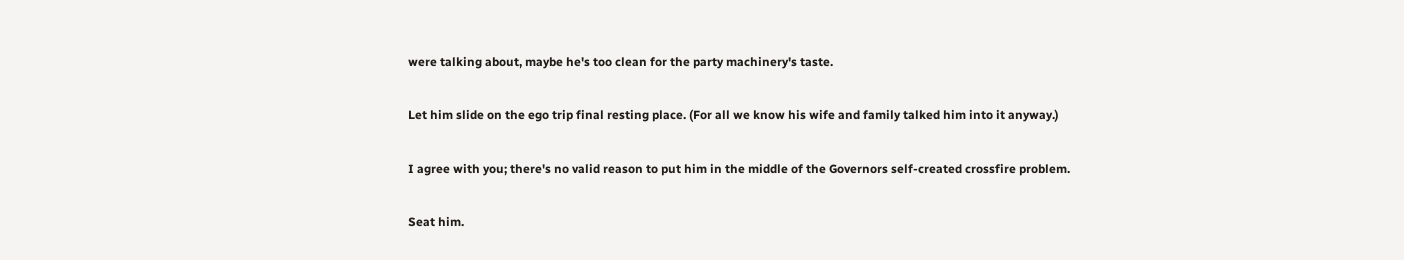were talking about, maybe he's too clean for the party machinery's taste.

Let him slide on the ego trip final resting place. (For all we know his wife and family talked him into it anyway.)

I agree with you; there's no valid reason to put him in the middle of the Governors self-created crossfire problem.

Seat him.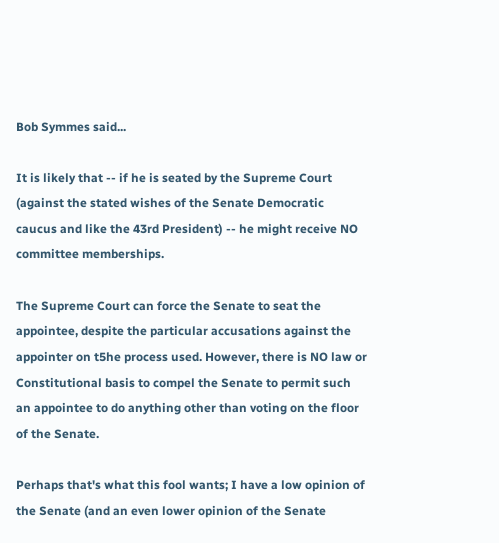Bob Symmes said...

It is likely that -- if he is seated by the Supreme Court (against the stated wishes of the Senate Democratic caucus and like the 43rd President) -- he might receive NO committee memberships.

The Supreme Court can force the Senate to seat the appointee, despite the particular accusations against the appointer on t5he process used. However, there is NO law or Constitutional basis to compel the Senate to permit such an appointee to do anything other than voting on the floor of the Senate.

Perhaps that's what this fool wants; I have a low opinion of the Senate (and an even lower opinion of the Senate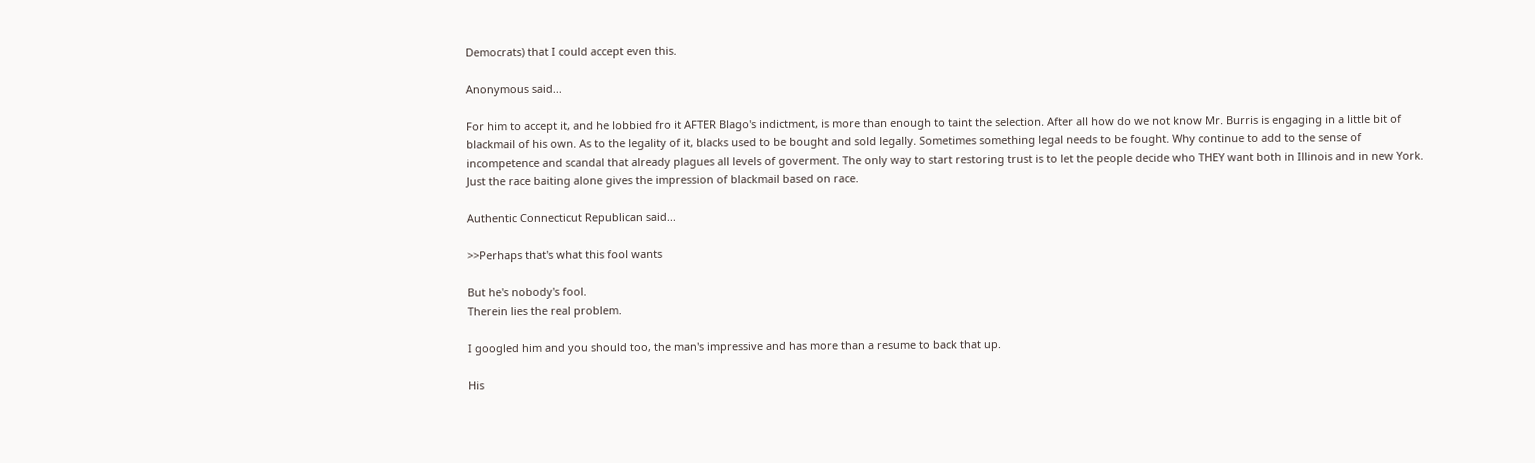Democrats) that I could accept even this.

Anonymous said...

For him to accept it, and he lobbied fro it AFTER Blago's indictment, is more than enough to taint the selection. After all how do we not know Mr. Burris is engaging in a little bit of blackmail of his own. As to the legality of it, blacks used to be bought and sold legally. Sometimes something legal needs to be fought. Why continue to add to the sense of incompetence and scandal that already plagues all levels of goverment. The only way to start restoring trust is to let the people decide who THEY want both in Illinois and in new York. Just the race baiting alone gives the impression of blackmail based on race.

Authentic Connecticut Republican said...

>>Perhaps that's what this fool wants

But he's nobody's fool.
Therein lies the real problem.

I googled him and you should too, the man's impressive and has more than a resume to back that up.

His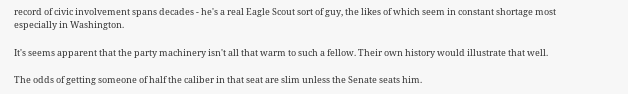record of civic involvement spans decades - he's a real Eagle Scout sort of guy, the likes of which seem in constant shortage most especially in Washington.

It's seems apparent that the party machinery isn't all that warm to such a fellow. Their own history would illustrate that well.

The odds of getting someone of half the caliber in that seat are slim unless the Senate seats him.